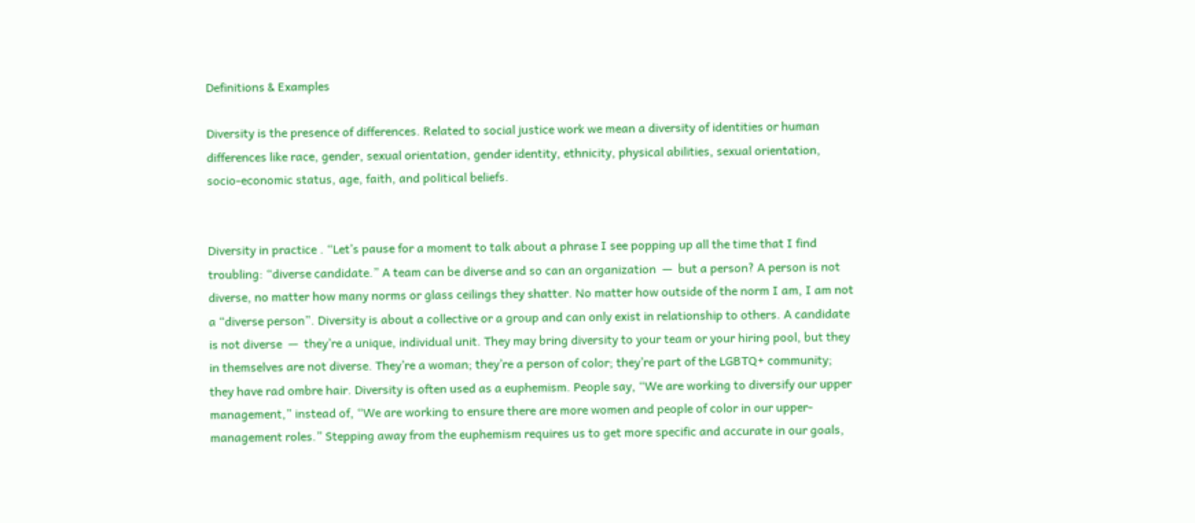Definitions & Examples

Diversity is the presence of differences. Related to social justice work we mean a diversity of identities or human differences like race, gender, sexual orientation, gender identity, ethnicity, physical abilities, sexual orientation, socio-economic status, age, faith, and political beliefs.


Diversity in practice . “Let’s pause for a moment to talk about a phrase I see popping up all the time that I find troubling: “diverse candidate.” A team can be diverse and so can an organization  —  but a person? A person is not diverse, no matter how many norms or glass ceilings they shatter. No matter how outside of the norm I am, I am not a “diverse person”. Diversity is about a collective or a group and can only exist in relationship to others. A candidate is not diverse  —  they’re a unique, individual unit. They may bring diversity to your team or your hiring pool, but they in themselves are not diverse. They’re a woman; they’re a person of color; they’re part of the LGBTQ+ community; they have rad ombre hair. Diversity is often used as a euphemism. People say, “We are working to diversify our upper management,” instead of, “We are working to ensure there are more women and people of color in our upper-management roles.” Stepping away from the euphemism requires us to get more specific and accurate in our goals,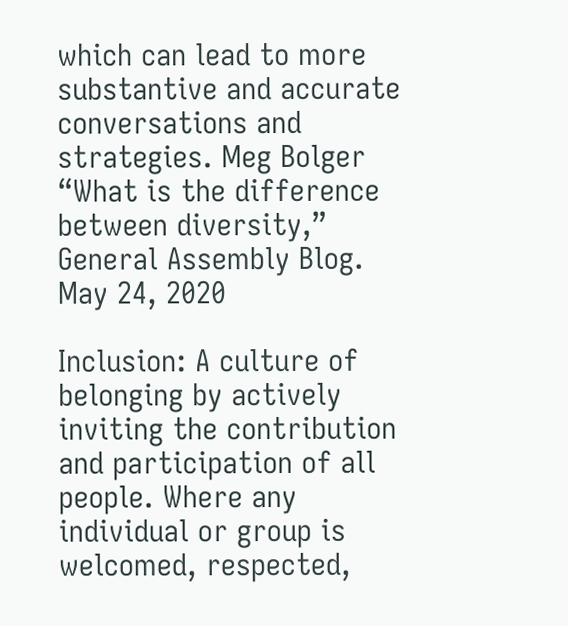which can lead to more substantive and accurate conversations and strategies. Meg Bolger “What is the difference between diversity,” General Assembly Blog. May 24, 2020

Inclusion: A culture of belonging by actively inviting the contribution and participation of all people. Where any individual or group is welcomed, respected,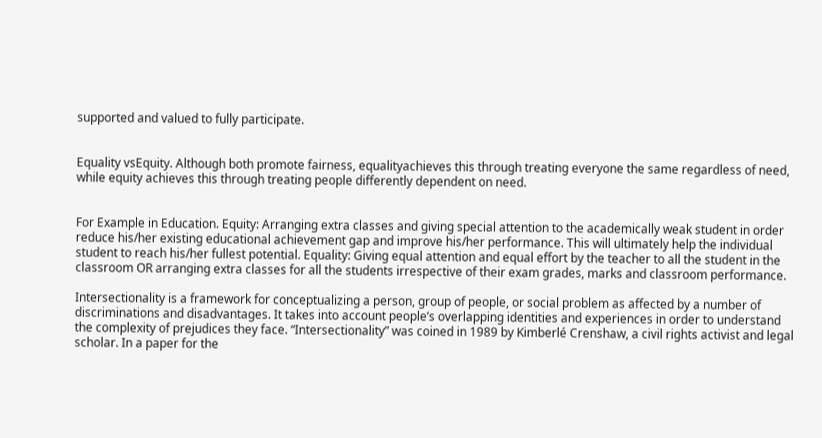supported and valued to fully participate.


Equality vsEquity. Although both promote fairness, equalityachieves this through treating everyone the same regardless of need, while equity achieves this through treating people differently dependent on need.


For Example in Education. Equity: Arranging extra classes and giving special attention to the academically weak student in order reduce his/her existing educational achievement gap and improve his/her performance. This will ultimately help the individual student to reach his/her fullest potential. Equality: Giving equal attention and equal effort by the teacher to all the student in the classroom OR arranging extra classes for all the students irrespective of their exam grades, marks and classroom performance.

Intersectionality is a framework for conceptualizing a person, group of people, or social problem as affected by a number of discriminations and disadvantages. It takes into account people’s overlapping identities and experiences in order to understand the complexity of prejudices they face. “Intersectionality” was coined in 1989 by Kimberlé Crenshaw, a civil rights activist and legal scholar. In a paper for the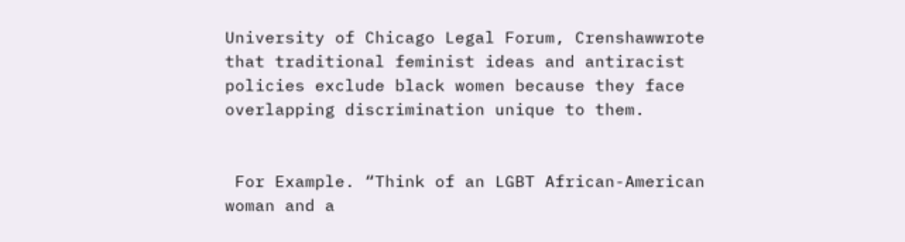University of Chicago Legal Forum, Crenshawwrote that traditional feminist ideas and antiracist policies exclude black women because they face overlapping discrimination unique to them.


 For Example. “Think of an LGBT African-American woman and a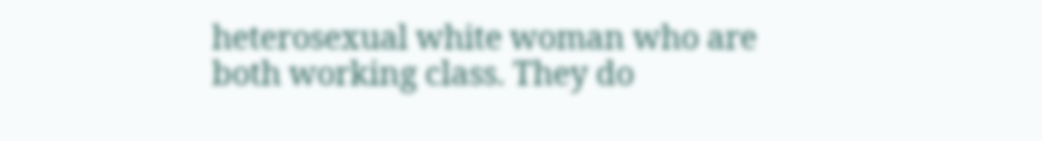heterosexual white woman who are both working class. They do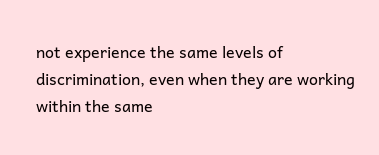not experience the same levels of discrimination, even when they are working within the same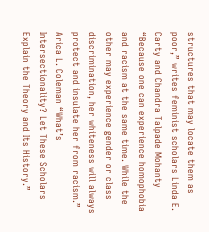structures that may locate them as poor,” writes feminist scholars Linda E. Carty and Chandra Talpade Mohanty “Because one can experience homophobia and racism at the same time. While the other may experience gender or class discrimination, her whiteness will always protect and insulate her from racism.” Arica L. Coleman “What’s Intersectionality? Let These Scholars Explain the Theory and Its History.”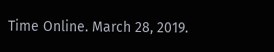Time Online. March 28, 2019.